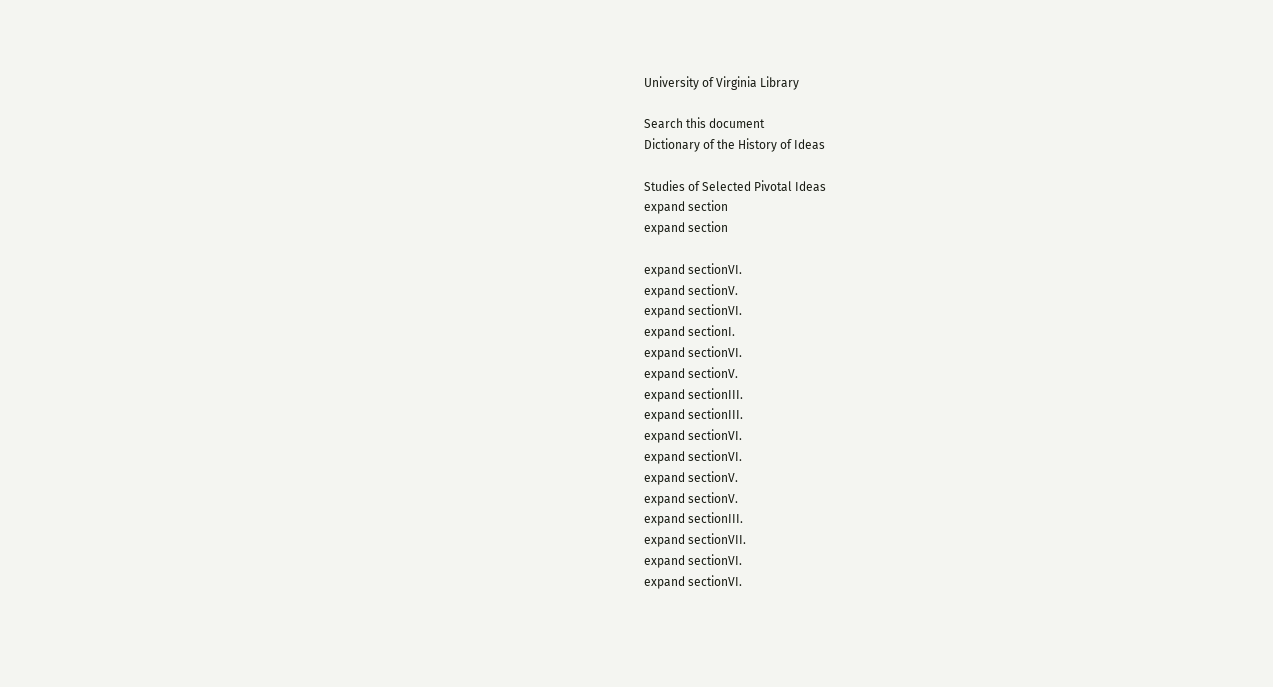University of Virginia Library

Search this document
Dictionary of the History of Ideas

Studies of Selected Pivotal Ideas
expand section
expand section

expand sectionVI.
expand sectionV.
expand sectionVI.
expand sectionI.
expand sectionVI.
expand sectionV.
expand sectionIII.
expand sectionIII.
expand sectionVI.
expand sectionVI.
expand sectionV.
expand sectionV.
expand sectionIII.
expand sectionVII.
expand sectionVI.
expand sectionVI.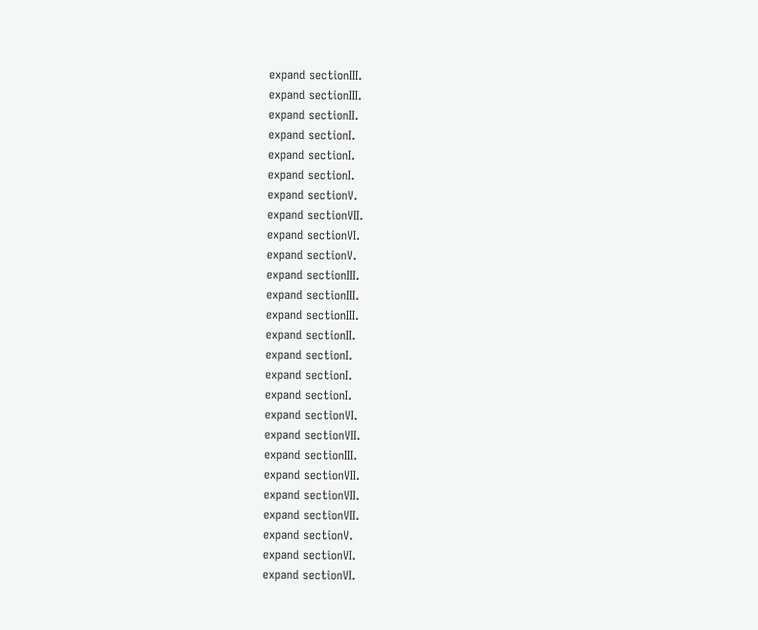expand sectionIII.
expand sectionIII.
expand sectionII.
expand sectionI.
expand sectionI.
expand sectionI.
expand sectionV.
expand sectionVII.
expand sectionVI.
expand sectionV.
expand sectionIII.
expand sectionIII.
expand sectionIII.
expand sectionII.
expand sectionI.
expand sectionI.
expand sectionI.
expand sectionVI.
expand sectionVII.
expand sectionIII.
expand sectionVII.
expand sectionVII.
expand sectionVII.
expand sectionV.
expand sectionVI.
expand sectionVI.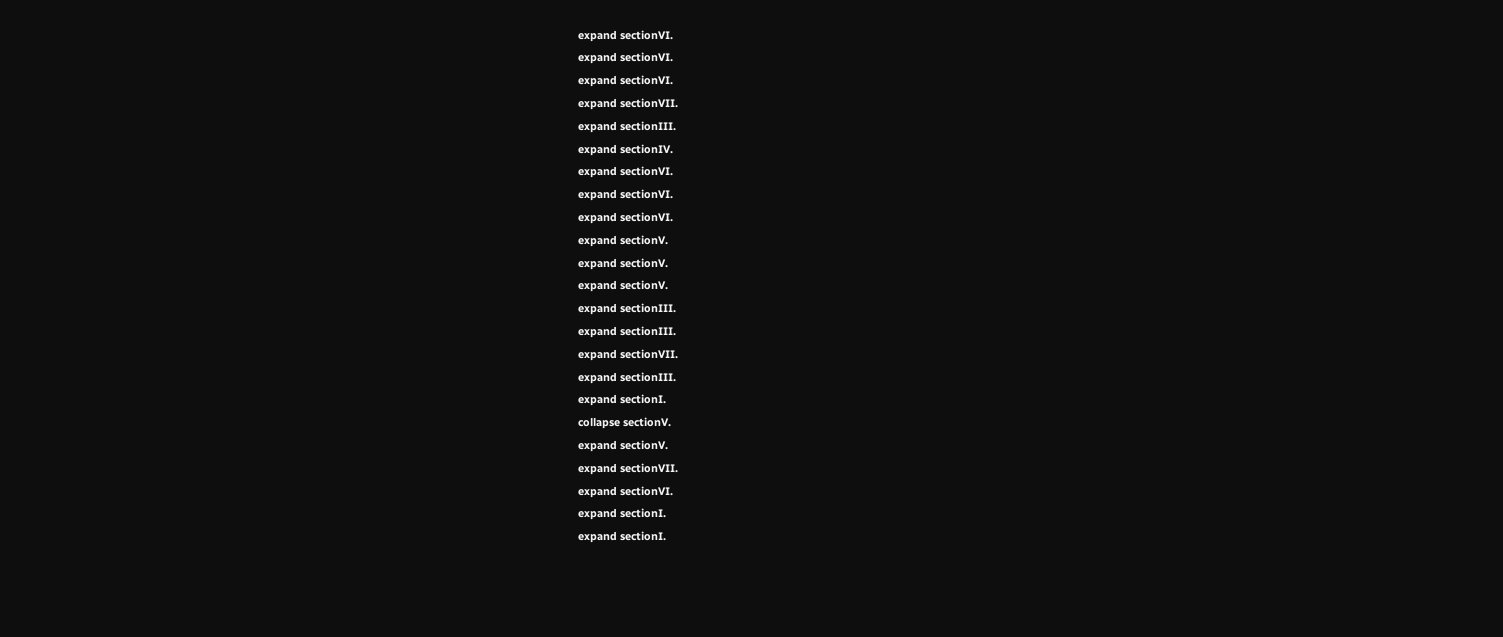expand sectionVI.
expand sectionVI.
expand sectionVI.
expand sectionVII.
expand sectionIII.
expand sectionIV.
expand sectionVI.
expand sectionVI.
expand sectionVI.
expand sectionV.
expand sectionV.
expand sectionV.
expand sectionIII.
expand sectionIII.
expand sectionVII.
expand sectionIII.
expand sectionI.
collapse sectionV.
expand sectionV.
expand sectionVII.
expand sectionVI.
expand sectionI.
expand sectionI.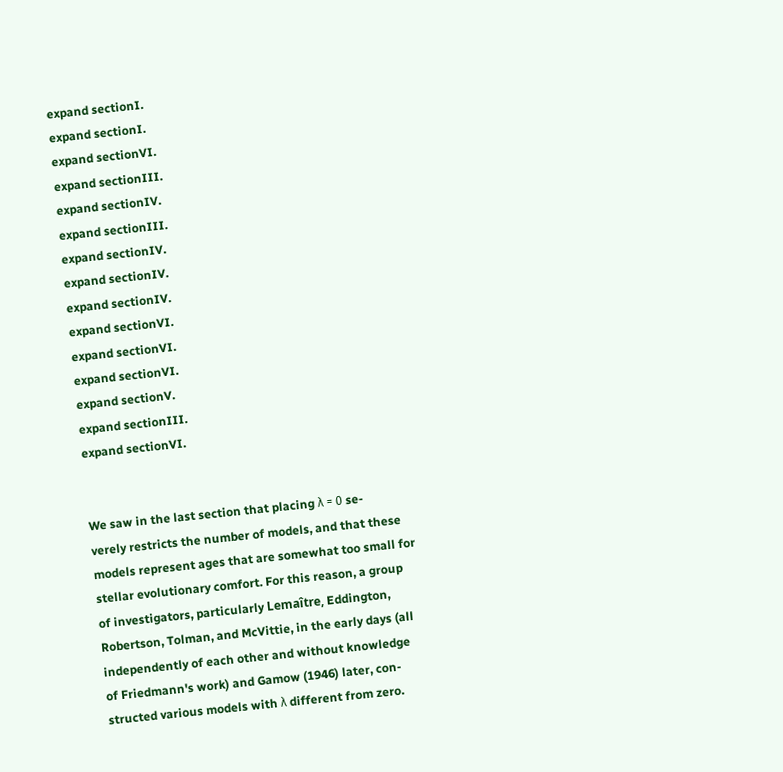expand sectionI.
expand sectionI.
expand sectionVI.
expand sectionIII.
expand sectionIV.
expand sectionIII.
expand sectionIV.
expand sectionIV.
expand sectionIV.
expand sectionVI.
expand sectionVI.
expand sectionVI.
expand sectionV.
expand sectionIII.
expand sectionVI.


We saw in the last section that placing λ = 0 se-
verely restricts the number of models, and that these
models represent ages that are somewhat too small for
stellar evolutionary comfort. For this reason, a group
of investigators, particularly Lemaître, Eddington,
Robertson, Tolman, and McVittie, in the early days (all
independently of each other and without knowledge
of Friedmann's work) and Gamow (1946) later, con-
structed various models with λ different from zero.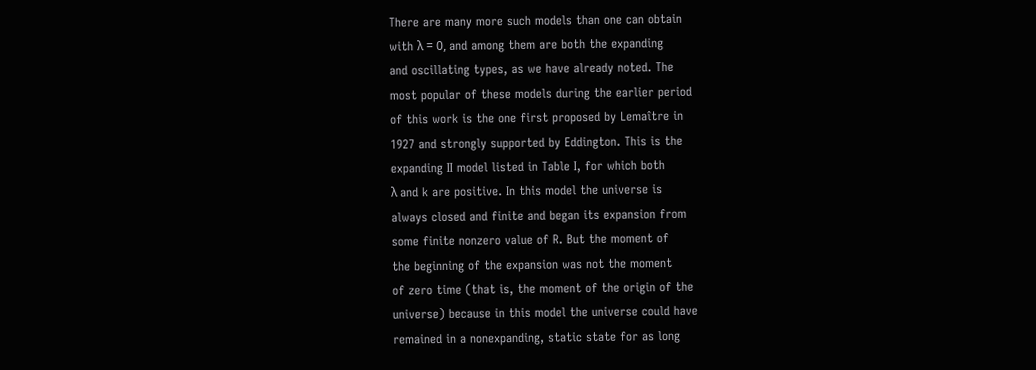There are many more such models than one can obtain
with λ = 0, and among them are both the expanding
and oscillating types, as we have already noted. The
most popular of these models during the earlier period
of this work is the one first proposed by Lemaître in
1927 and strongly supported by Eddington. This is the
expanding II model listed in Table I, for which both
λ and k are positive. In this model the universe is
always closed and finite and began its expansion from
some finite nonzero value of R. But the moment of
the beginning of the expansion was not the moment
of zero time (that is, the moment of the origin of the
universe) because in this model the universe could have
remained in a nonexpanding, static state for as long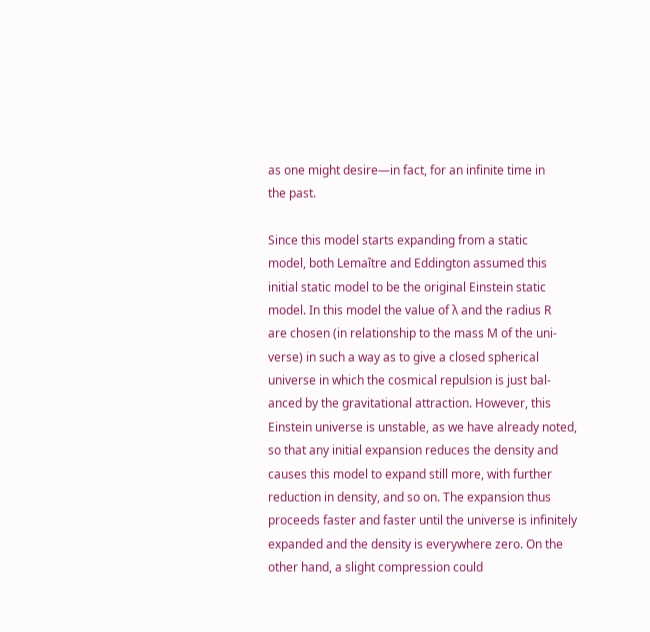as one might desire—in fact, for an infinite time in
the past.

Since this model starts expanding from a static
model, both Lemaître and Eddington assumed this
initial static model to be the original Einstein static
model. In this model the value of λ and the radius R
are chosen (in relationship to the mass M of the uni-
verse) in such a way as to give a closed spherical
universe in which the cosmical repulsion is just bal-
anced by the gravitational attraction. However, this
Einstein universe is unstable, as we have already noted,
so that any initial expansion reduces the density and
causes this model to expand still more, with further
reduction in density, and so on. The expansion thus
proceeds faster and faster until the universe is infinitely
expanded and the density is everywhere zero. On the
other hand, a slight compression could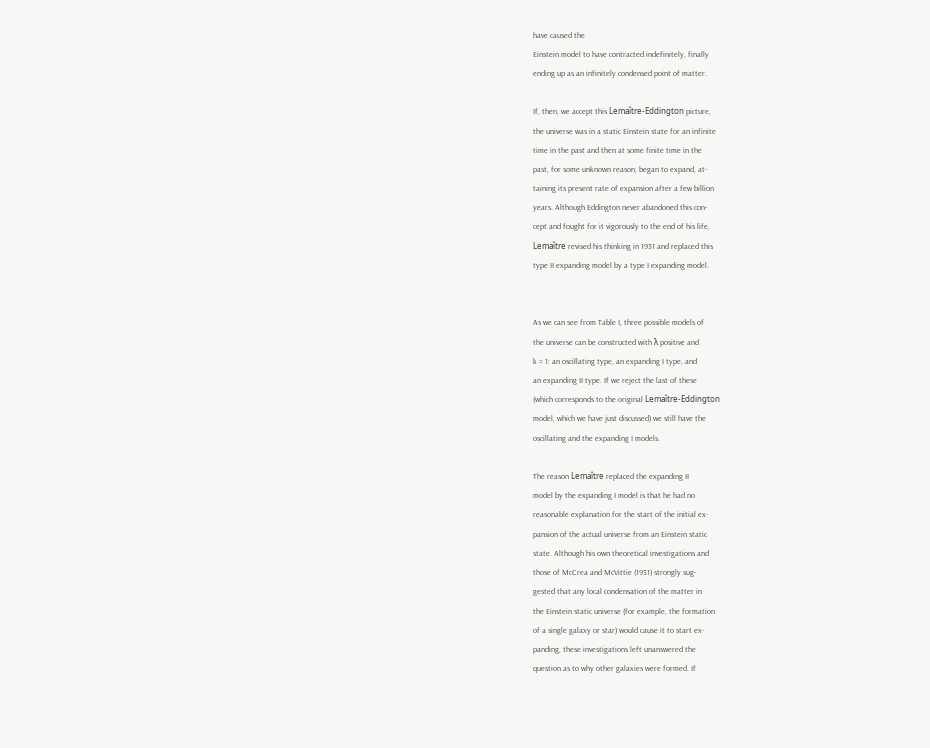have caused the
Einstein model to have contracted indefinitely, finally
ending up as an infinitely condensed point of matter.

If, then, we accept this Lemaître-Eddington picture,
the universe was in a static Einstein state for an infinite
time in the past and then at some finite time in the
past, for some unknown reason, began to expand, at-
taining its present rate of expansion after a few billion
years. Although Eddington never abandoned this con-
cept and fought for it vigorously to the end of his life,
Lemaître revised his thinking in 1931 and replaced this
type II expanding model by a type I expanding model.


As we can see from Table I, three possible models of
the universe can be constructed with λ positive and
k = 1: an oscillating type, an expanding I type, and
an expanding II type. If we reject the last of these
(which corresponds to the original Lemaître-Eddington
model, which we have just discussed) we still have the
oscillating and the expanding I models.

The reason Lemaître replaced the expanding II
model by the expanding I model is that he had no
reasonable explanation for the start of the initial ex-
pansion of the actual universe from an Einstein static
state. Although his own theoretical investigations and
those of McCrea and McVittie (1931) strongly sug-
gested that any local condensation of the matter in
the Einstein static universe (for example, the formation
of a single galaxy or star) would cause it to start ex-
panding, these investigations left unanswered the
question as to why other galaxies were formed. If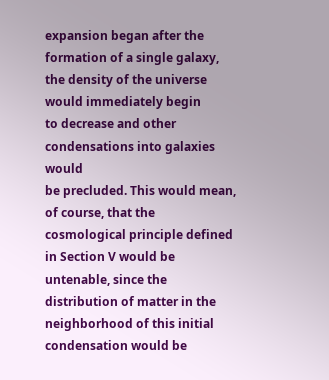expansion began after the formation of a single galaxy,
the density of the universe would immediately begin
to decrease and other condensations into galaxies would
be precluded. This would mean, of course, that the
cosmological principle defined in Section V would be
untenable, since the distribution of matter in the
neighborhood of this initial condensation would be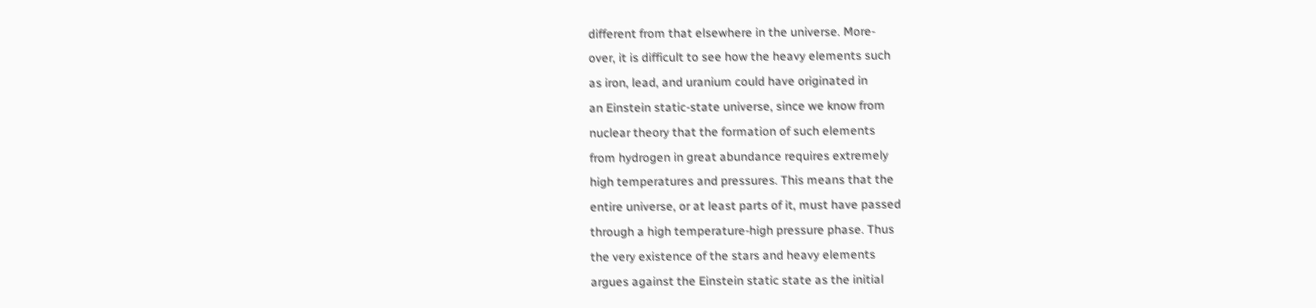different from that elsewhere in the universe. More-
over, it is difficult to see how the heavy elements such
as iron, lead, and uranium could have originated in
an Einstein static-state universe, since we know from
nuclear theory that the formation of such elements
from hydrogen in great abundance requires extremely
high temperatures and pressures. This means that the
entire universe, or at least parts of it, must have passed
through a high temperature-high pressure phase. Thus
the very existence of the stars and heavy elements
argues against the Einstein static state as the initial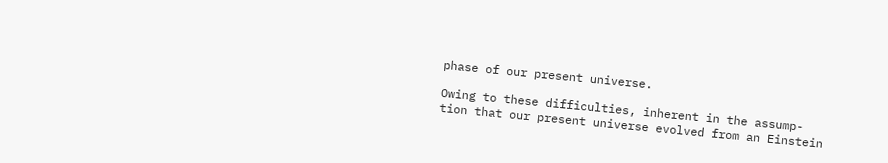phase of our present universe.

Owing to these difficulties, inherent in the assump-
tion that our present universe evolved from an Einstein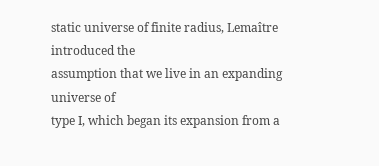static universe of finite radius, Lemaître introduced the
assumption that we live in an expanding universe of
type I, which began its expansion from a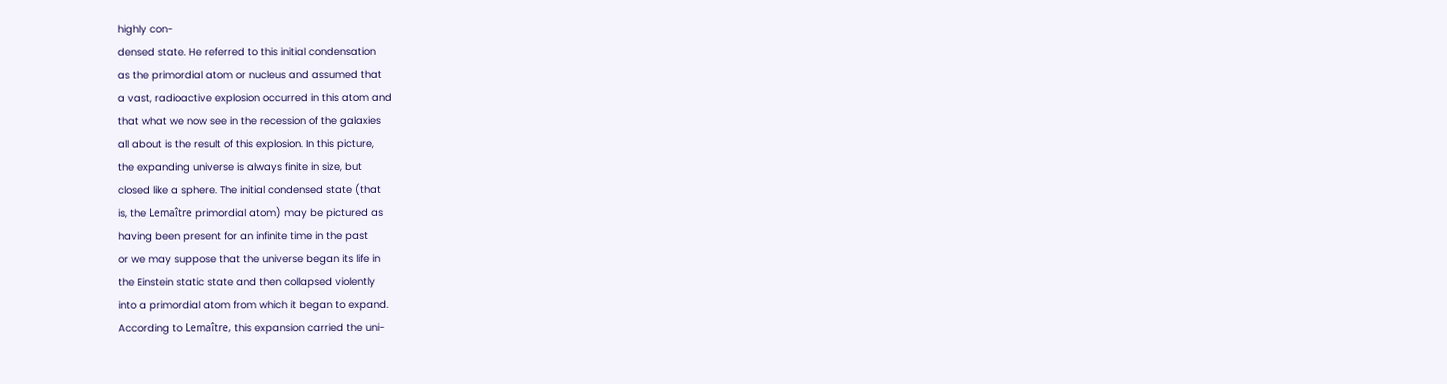highly con-
densed state. He referred to this initial condensation
as the primordial atom or nucleus and assumed that
a vast, radioactive explosion occurred in this atom and
that what we now see in the recession of the galaxies
all about is the result of this explosion. In this picture,
the expanding universe is always finite in size, but
closed like a sphere. The initial condensed state (that
is, the Lemaître primordial atom) may be pictured as
having been present for an infinite time in the past
or we may suppose that the universe began its life in
the Einstein static state and then collapsed violently
into a primordial atom from which it began to expand.
According to Lemaître, this expansion carried the uni-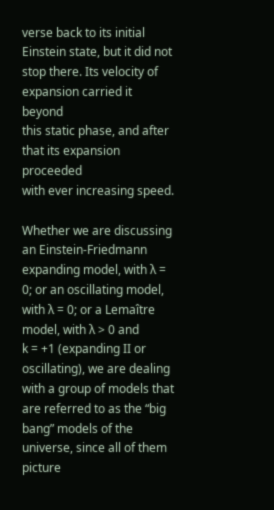verse back to its initial Einstein state, but it did not
stop there. Its velocity of expansion carried it beyond
this static phase, and after that its expansion proceeded
with ever increasing speed.

Whether we are discussing an Einstein-Friedmann
expanding model, with λ = 0; or an oscillating model,
with λ = 0; or a Lemaître model, with λ > 0 and
k = +1 (expanding II or oscillating), we are dealing
with a group of models that are referred to as the “big
bang” models of the universe, since all of them picture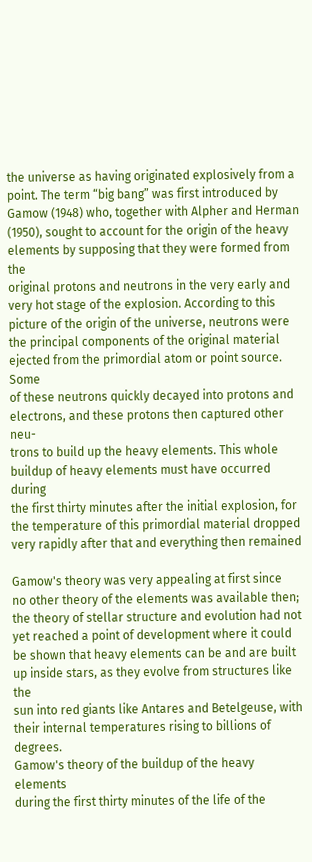the universe as having originated explosively from a
point. The term “big bang” was first introduced by
Gamow (1948) who, together with Alpher and Herman
(1950), sought to account for the origin of the heavy
elements by supposing that they were formed from the
original protons and neutrons in the very early and
very hot stage of the explosion. According to this
picture of the origin of the universe, neutrons were
the principal components of the original material
ejected from the primordial atom or point source. Some
of these neutrons quickly decayed into protons and
electrons, and these protons then captured other neu-
trons to build up the heavy elements. This whole
buildup of heavy elements must have occurred during
the first thirty minutes after the initial explosion, for
the temperature of this primordial material dropped
very rapidly after that and everything then remained

Gamow's theory was very appealing at first since
no other theory of the elements was available then;
the theory of stellar structure and evolution had not
yet reached a point of development where it could
be shown that heavy elements can be and are built
up inside stars, as they evolve from structures like the
sun into red giants like Antares and Betelgeuse, with
their internal temperatures rising to billions of degrees.
Gamow's theory of the buildup of the heavy elements
during the first thirty minutes of the life of the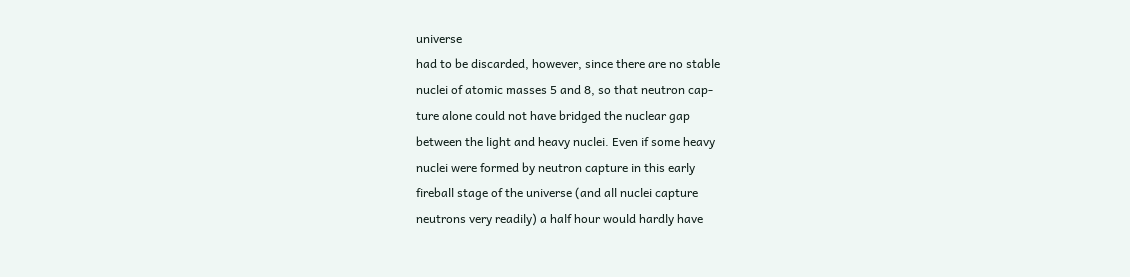universe
had to be discarded, however, since there are no stable
nuclei of atomic masses 5 and 8, so that neutron cap-
ture alone could not have bridged the nuclear gap
between the light and heavy nuclei. Even if some heavy
nuclei were formed by neutron capture in this early
fireball stage of the universe (and all nuclei capture
neutrons very readily) a half hour would hardly have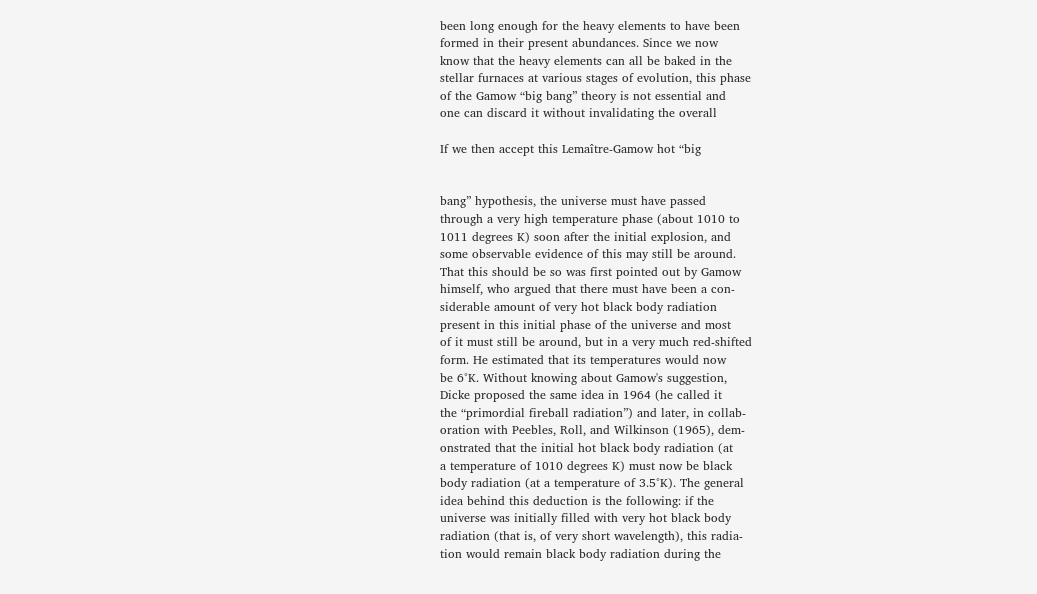been long enough for the heavy elements to have been
formed in their present abundances. Since we now
know that the heavy elements can all be baked in the
stellar furnaces at various stages of evolution, this phase
of the Gamow “big bang” theory is not essential and
one can discard it without invalidating the overall

If we then accept this Lemaître-Gamow hot “big


bang” hypothesis, the universe must have passed
through a very high temperature phase (about 1010 to
1011 degrees K) soon after the initial explosion, and
some observable evidence of this may still be around.
That this should be so was first pointed out by Gamow
himself, who argued that there must have been a con-
siderable amount of very hot black body radiation
present in this initial phase of the universe and most
of it must still be around, but in a very much red-shifted
form. He estimated that its temperatures would now
be 6°K. Without knowing about Gamow's suggestion,
Dicke proposed the same idea in 1964 (he called it
the “primordial fireball radiation”) and later, in collab-
oration with Peebles, Roll, and Wilkinson (1965), dem-
onstrated that the initial hot black body radiation (at
a temperature of 1010 degrees K) must now be black
body radiation (at a temperature of 3.5°K). The general
idea behind this deduction is the following: if the
universe was initially filled with very hot black body
radiation (that is, of very short wavelength), this radia-
tion would remain black body radiation during the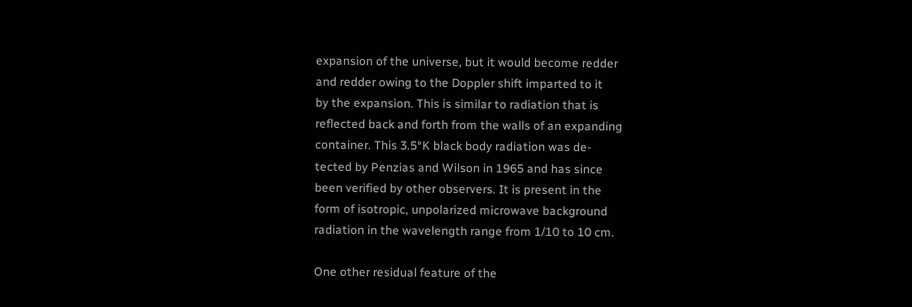expansion of the universe, but it would become redder
and redder owing to the Doppler shift imparted to it
by the expansion. This is similar to radiation that is
reflected back and forth from the walls of an expanding
container. This 3.5°K black body radiation was de-
tected by Penzias and Wilson in 1965 and has since
been verified by other observers. It is present in the
form of isotropic, unpolarized microwave background
radiation in the wavelength range from 1/10 to 10 cm.

One other residual feature of the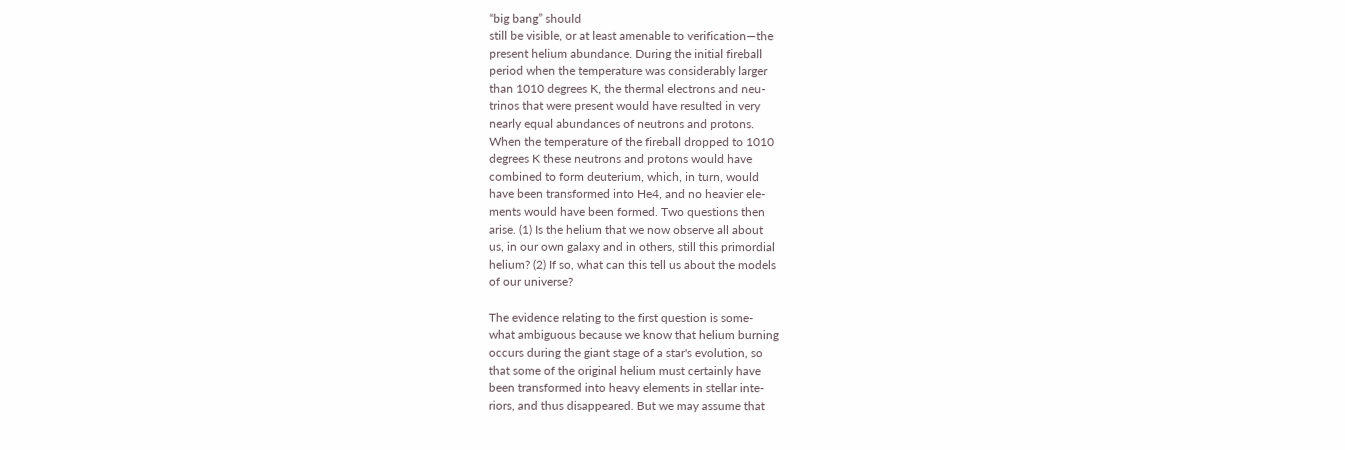“big bang” should
still be visible, or at least amenable to verification—the
present helium abundance. During the initial fireball
period when the temperature was considerably larger
than 1010 degrees K, the thermal electrons and neu-
trinos that were present would have resulted in very
nearly equal abundances of neutrons and protons.
When the temperature of the fireball dropped to 1010
degrees K these neutrons and protons would have
combined to form deuterium, which, in turn, would
have been transformed into He4, and no heavier ele-
ments would have been formed. Two questions then
arise. (1) Is the helium that we now observe all about
us, in our own galaxy and in others, still this primordial
helium? (2) If so, what can this tell us about the models
of our universe?

The evidence relating to the first question is some-
what ambiguous because we know that helium burning
occurs during the giant stage of a star's evolution, so
that some of the original helium must certainly have
been transformed into heavy elements in stellar inte-
riors, and thus disappeared. But we may assume that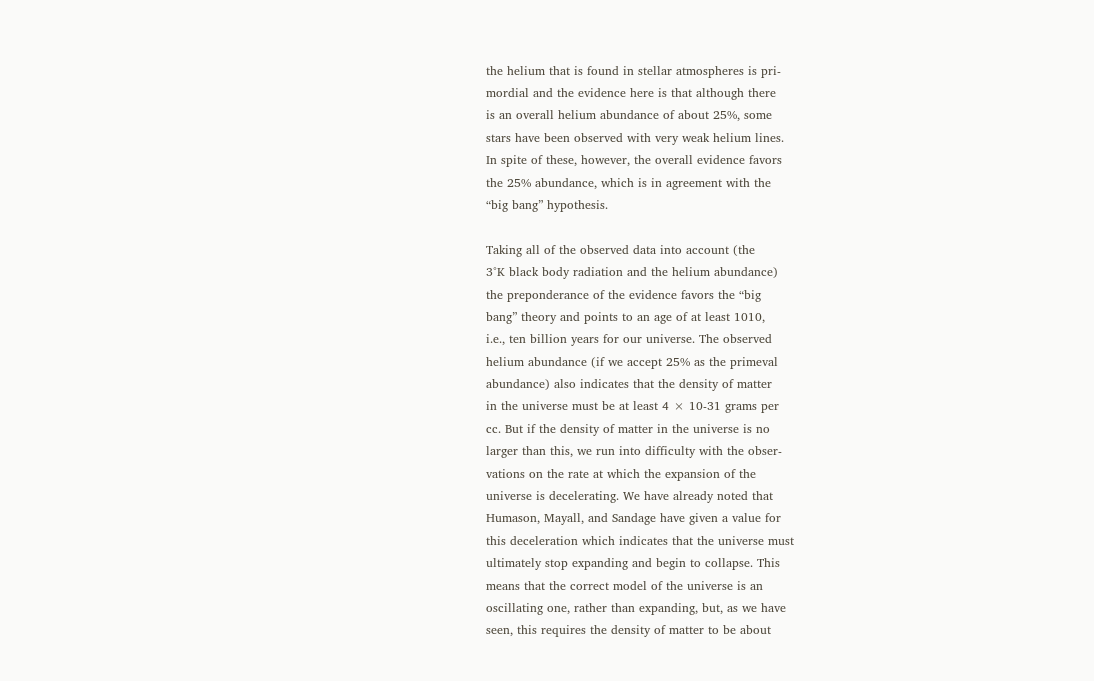the helium that is found in stellar atmospheres is pri-
mordial and the evidence here is that although there
is an overall helium abundance of about 25%, some
stars have been observed with very weak helium lines.
In spite of these, however, the overall evidence favors
the 25% abundance, which is in agreement with the
“big bang” hypothesis.

Taking all of the observed data into account (the
3°K black body radiation and the helium abundance)
the preponderance of the evidence favors the “big
bang” theory and points to an age of at least 1010,
i.e., ten billion years for our universe. The observed
helium abundance (if we accept 25% as the primeval
abundance) also indicates that the density of matter
in the universe must be at least 4 × 10-31 grams per
cc. But if the density of matter in the universe is no
larger than this, we run into difficulty with the obser-
vations on the rate at which the expansion of the
universe is decelerating. We have already noted that
Humason, Mayall, and Sandage have given a value for
this deceleration which indicates that the universe must
ultimately stop expanding and begin to collapse. This
means that the correct model of the universe is an
oscillating one, rather than expanding, but, as we have
seen, this requires the density of matter to be about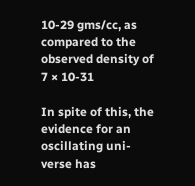10-29 gms/cc, as compared to the observed density of
7 × 10-31

In spite of this, the evidence for an oscillating uni-
verse has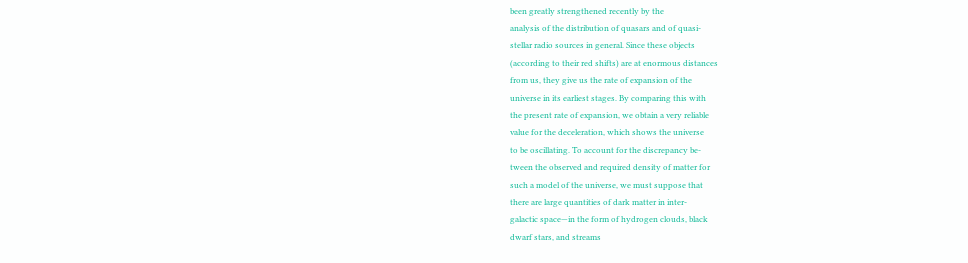been greatly strengthened recently by the
analysis of the distribution of quasars and of quasi-
stellar radio sources in general. Since these objects
(according to their red shifts) are at enormous distances
from us, they give us the rate of expansion of the
universe in its earliest stages. By comparing this with
the present rate of expansion, we obtain a very reliable
value for the deceleration, which shows the universe
to be oscillating. To account for the discrepancy be-
tween the observed and required density of matter for
such a model of the universe, we must suppose that
there are large quantities of dark matter in inter-
galactic space—in the form of hydrogen clouds, black
dwarf stars, and streams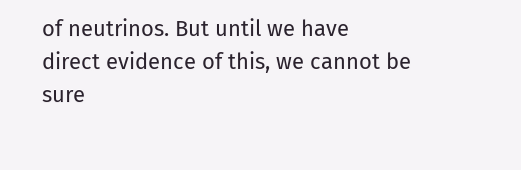of neutrinos. But until we have
direct evidence of this, we cannot be sure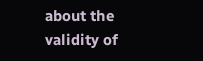about the
validity of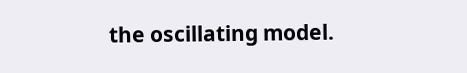the oscillating model.